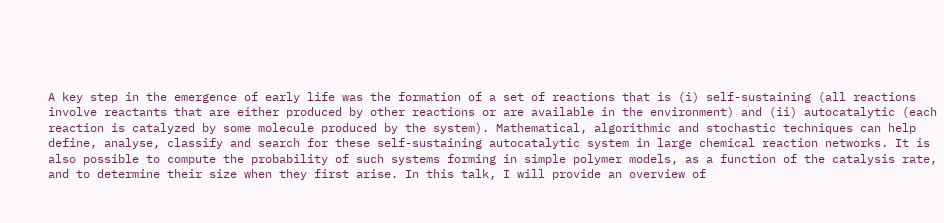A key step in the emergence of early life was the formation of a set of reactions that is (i) self-sustaining (all reactions involve reactants that are either produced by other reactions or are available in the environment) and (ii) autocatalytic (each reaction is catalyzed by some molecule produced by the system). Mathematical, algorithmic and stochastic techniques can help define, analyse, classify and search for these self-sustaining autocatalytic system in large chemical reaction networks. It is also possible to compute the probability of such systems forming in simple polymer models, as a function of the catalysis rate, and to determine their size when they first arise. In this talk, I will provide an overview of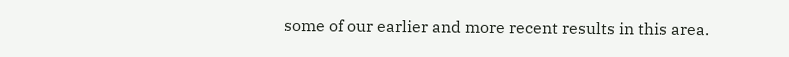some of our earlier and more recent results in this area.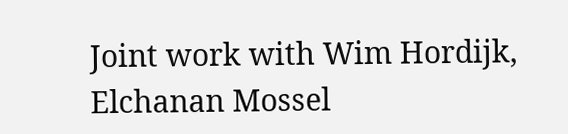Joint work with Wim Hordijk, Elchanan Mossel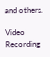and others.

Video Recording